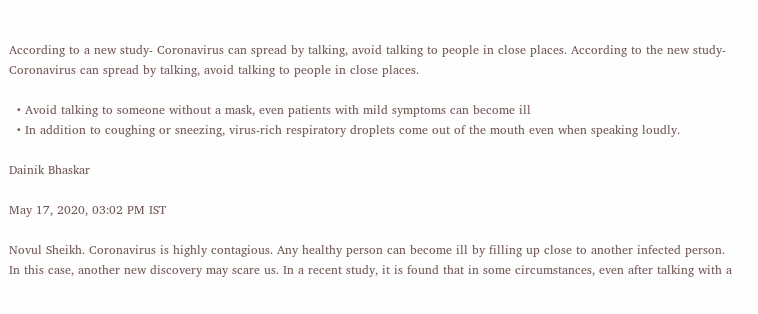According to a new study- Coronavirus can spread by talking, avoid talking to people in close places. According to the new study- Coronavirus can spread by talking, avoid talking to people in close places.

  • Avoid talking to someone without a mask, even patients with mild symptoms can become ill
  • In addition to coughing or sneezing, virus-rich respiratory droplets come out of the mouth even when speaking loudly.

Dainik Bhaskar

May 17, 2020, 03:02 PM IST

Novul Sheikh. Coronavirus is highly contagious. Any healthy person can become ill by filling up close to another infected person. In this case, another new discovery may scare us. In a recent study, it is found that in some circumstances, even after talking with a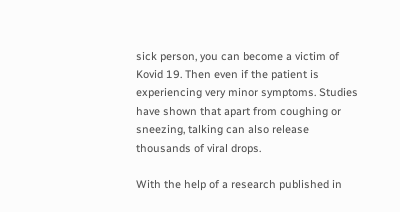sick person, you can become a victim of Kovid 19. Then even if the patient is experiencing very minor symptoms. Studies have shown that apart from coughing or sneezing, talking can also release thousands of viral drops.

With the help of a research published in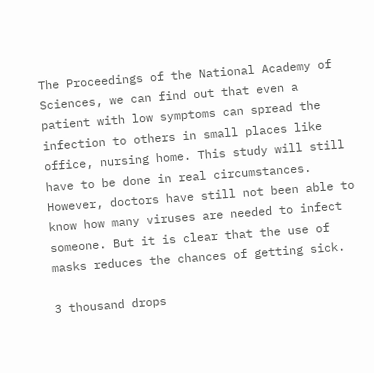The Proceedings of the National Academy of Sciences, we can find out that even a patient with low symptoms can spread the infection to others in small places like office, nursing home. This study will still have to be done in real circumstances. However, doctors have still not been able to know how many viruses are needed to infect someone. But it is clear that the use of masks reduces the chances of getting sick.

3 thousand drops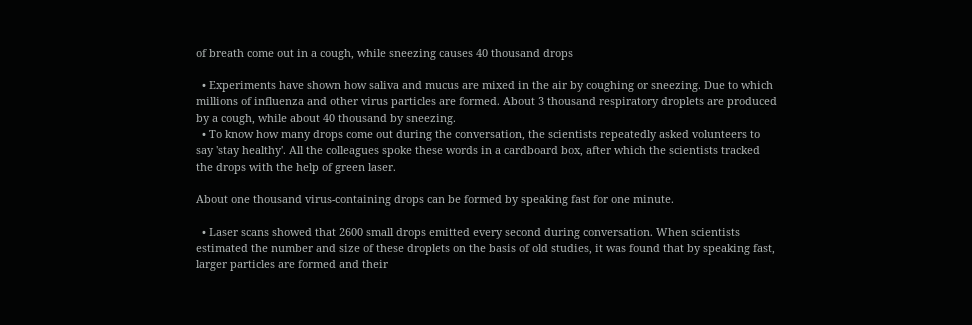of breath come out in a cough, while sneezing causes 40 thousand drops

  • Experiments have shown how saliva and mucus are mixed in the air by coughing or sneezing. Due to which millions of influenza and other virus particles are formed. About 3 thousand respiratory droplets are produced by a cough, while about 40 thousand by sneezing.
  • To know how many drops come out during the conversation, the scientists repeatedly asked volunteers to say 'stay healthy'. All the colleagues spoke these words in a cardboard box, after which the scientists tracked the drops with the help of green laser.

About one thousand virus-containing drops can be formed by speaking fast for one minute.

  • Laser scans showed that 2600 small drops emitted every second during conversation. When scientists estimated the number and size of these droplets on the basis of old studies, it was found that by speaking fast, larger particles are formed and their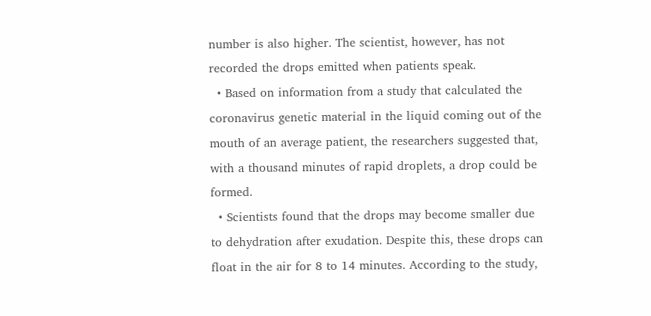number is also higher. The scientist, however, has not recorded the drops emitted when patients speak.
  • Based on information from a study that calculated the coronavirus genetic material in the liquid coming out of the mouth of an average patient, the researchers suggested that, with a thousand minutes of rapid droplets, a drop could be formed.
  • Scientists found that the drops may become smaller due to dehydration after exudation. Despite this, these drops can float in the air for 8 to 14 minutes. According to the study,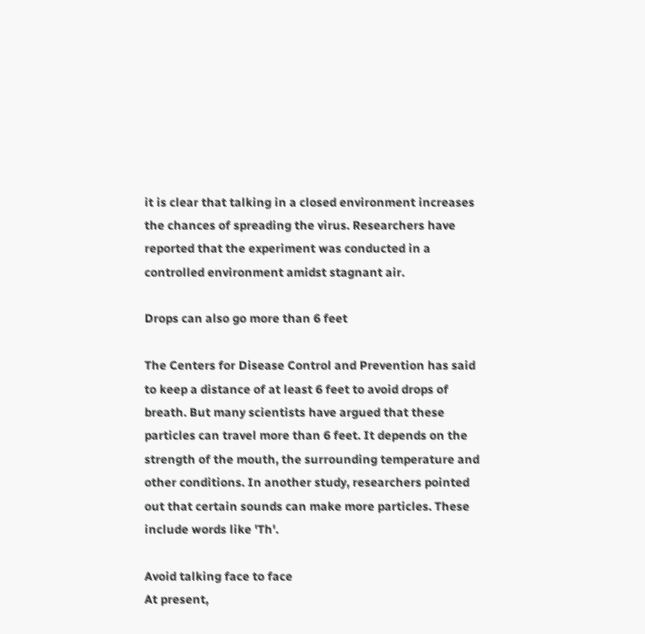it is clear that talking in a closed environment increases the chances of spreading the virus. Researchers have reported that the experiment was conducted in a controlled environment amidst stagnant air.

Drops can also go more than 6 feet

The Centers for Disease Control and Prevention has said to keep a distance of at least 6 feet to avoid drops of breath. But many scientists have argued that these particles can travel more than 6 feet. It depends on the strength of the mouth, the surrounding temperature and other conditions. In another study, researchers pointed out that certain sounds can make more particles. These include words like 'Th'.

Avoid talking face to face
At present,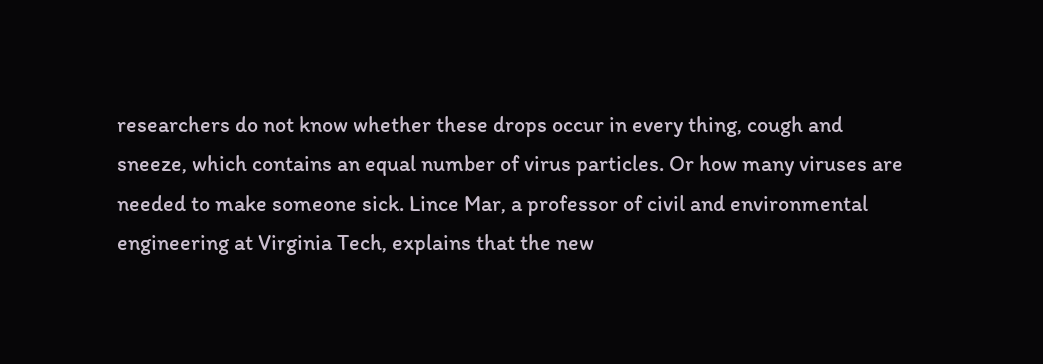researchers do not know whether these drops occur in every thing, cough and sneeze, which contains an equal number of virus particles. Or how many viruses are needed to make someone sick. Lince Mar, a professor of civil and environmental engineering at Virginia Tech, explains that the new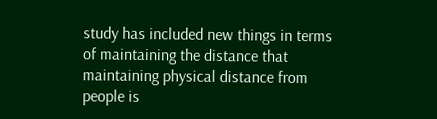study has included new things in terms of maintaining the distance that maintaining physical distance from people is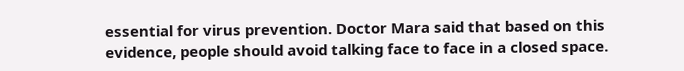essential for virus prevention. Doctor Mara said that based on this evidence, people should avoid talking face to face in a closed space.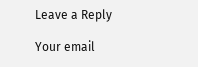Leave a Reply

Your email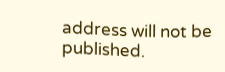address will not be published.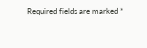Required fields are marked *